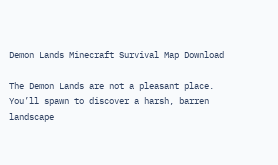Demon Lands Minecraft Survival Map Download

The Demon Lands are not a pleasant place. You’ll spawn to discover a harsh, barren landscape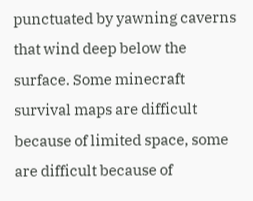punctuated by yawning caverns that wind deep below the surface. Some minecraft survival maps are difficult because of limited space, some are difficult because of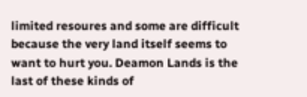limited resoures and some are difficult because the very land itself seems to want to hurt you. Deamon Lands is the last of these kinds of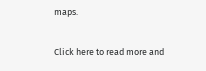maps.

Click here to read more and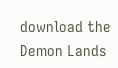download the Demon Lands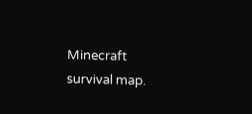Minecraft survival map.